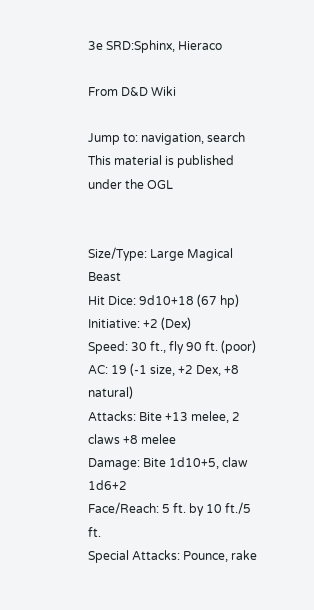3e SRD:Sphinx, Hieraco

From D&D Wiki

Jump to: navigation, search
This material is published under the OGL


Size/Type: Large Magical Beast
Hit Dice: 9d10+18 (67 hp)
Initiative: +2 (Dex)
Speed: 30 ft., fly 90 ft. (poor)
AC: 19 (-1 size, +2 Dex, +8 natural)
Attacks: Bite +13 melee, 2 claws +8 melee
Damage: Bite 1d10+5, claw 1d6+2
Face/Reach: 5 ft. by 10 ft./5 ft.
Special Attacks: Pounce, rake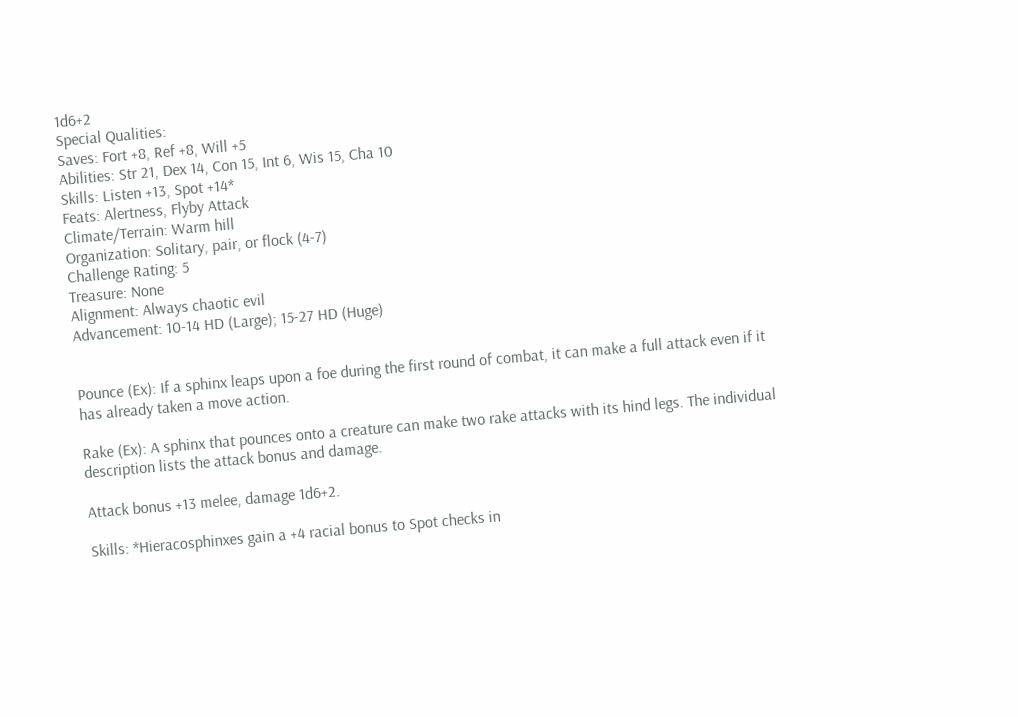1d6+2
Special Qualities:
Saves: Fort +8, Ref +8, Will +5
Abilities: Str 21, Dex 14, Con 15, Int 6, Wis 15, Cha 10
Skills: Listen +13, Spot +14*
Feats: Alertness, Flyby Attack
Climate/Terrain: Warm hill
Organization: Solitary, pair, or flock (4-7)
Challenge Rating: 5
Treasure: None
Alignment: Always chaotic evil
Advancement: 10-14 HD (Large); 15-27 HD (Huge)


Pounce (Ex): If a sphinx leaps upon a foe during the first round of combat, it can make a full attack even if it has already taken a move action.

Rake (Ex): A sphinx that pounces onto a creature can make two rake attacks with its hind legs. The individual description lists the attack bonus and damage.

Attack bonus +13 melee, damage 1d6+2.

Skills: *Hieracosphinxes gain a +4 racial bonus to Spot checks in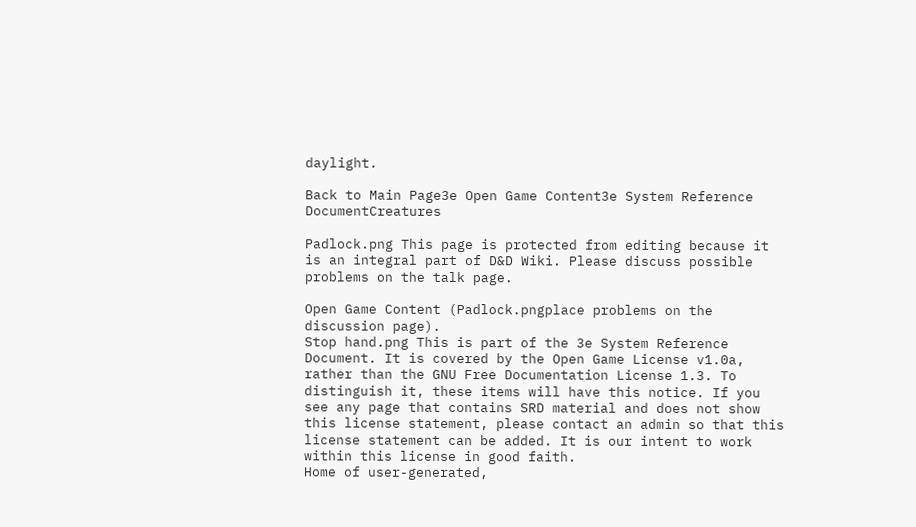daylight.

Back to Main Page3e Open Game Content3e System Reference DocumentCreatures

Padlock.png This page is protected from editing because it is an integral part of D&D Wiki. Please discuss possible problems on the talk page.

Open Game Content (Padlock.pngplace problems on the discussion page).
Stop hand.png This is part of the 3e System Reference Document. It is covered by the Open Game License v1.0a, rather than the GNU Free Documentation License 1.3. To distinguish it, these items will have this notice. If you see any page that contains SRD material and does not show this license statement, please contact an admin so that this license statement can be added. It is our intent to work within this license in good faith.
Home of user-generated,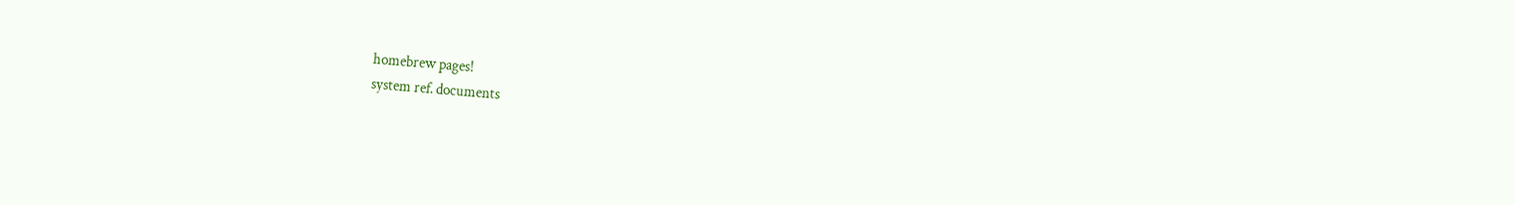homebrew pages!
system ref. documents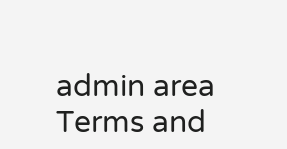admin area
Terms and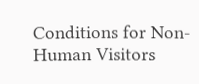Conditions for Non-Human Visitors